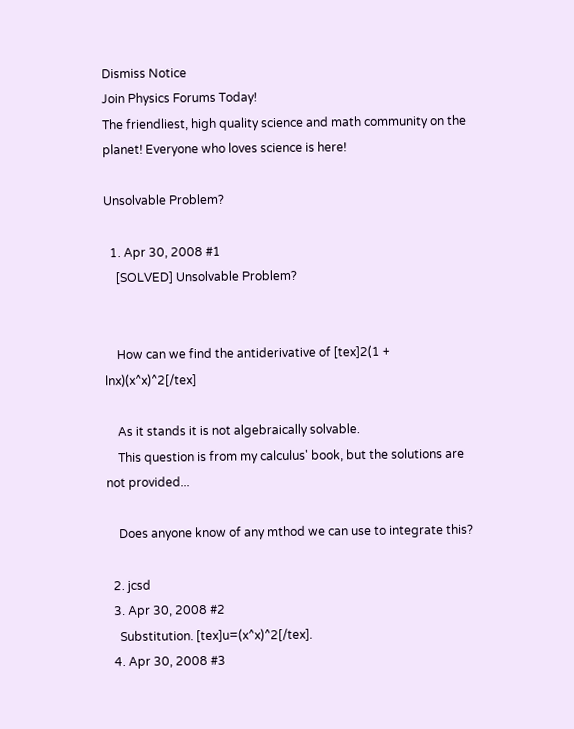Dismiss Notice
Join Physics Forums Today!
The friendliest, high quality science and math community on the planet! Everyone who loves science is here!

Unsolvable Problem?

  1. Apr 30, 2008 #1
    [SOLVED] Unsolvable Problem?


    How can we find the antiderivative of [tex]2(1 + lnx)(x^x)^2[/tex]

    As it stands it is not algebraically solvable.
    This question is from my calculus' book, but the solutions are not provided...

    Does anyone know of any mthod we can use to integrate this?

  2. jcsd
  3. Apr 30, 2008 #2
    Substitution. [tex]u=(x^x)^2[/tex].
  4. Apr 30, 2008 #3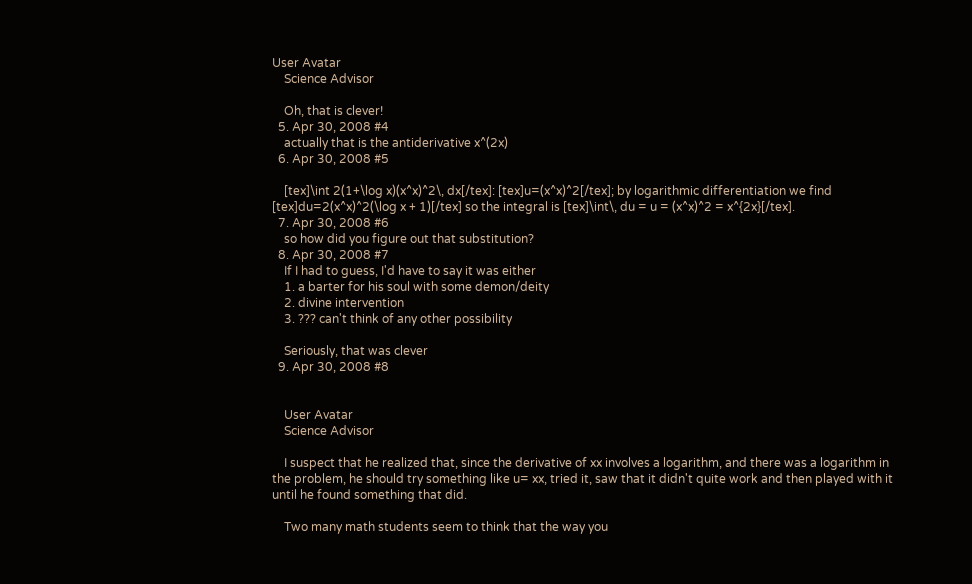User Avatar
    Science Advisor

    Oh, that is clever!
  5. Apr 30, 2008 #4
    actually that is the antiderivative x^(2x)
  6. Apr 30, 2008 #5

    [tex]\int 2(1+\log x)(x^x)^2\, dx[/tex]: [tex]u=(x^x)^2[/tex]; by logarithmic differentiation we find [tex]du=2(x^x)^2(\log x + 1)[/tex] so the integral is [tex]\int\, du = u = (x^x)^2 = x^{2x}[/tex].
  7. Apr 30, 2008 #6
    so how did you figure out that substitution?
  8. Apr 30, 2008 #7
    If I had to guess, I'd have to say it was either
    1. a barter for his soul with some demon/deity
    2. divine intervention
    3. ??? can't think of any other possibility

    Seriously, that was clever
  9. Apr 30, 2008 #8


    User Avatar
    Science Advisor

    I suspect that he realized that, since the derivative of xx involves a logarithm, and there was a logarithm in the problem, he should try something like u= xx, tried it, saw that it didn't quite work and then played with it until he found something that did.

    Two many math students seem to think that the way you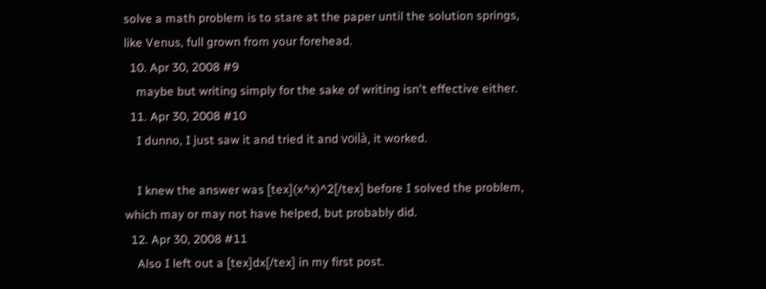solve a math problem is to stare at the paper until the solution springs, like Venus, full grown from your forehead.
  10. Apr 30, 2008 #9
    maybe but writing simply for the sake of writing isn't effective either.
  11. Apr 30, 2008 #10
    I dunno, I just saw it and tried it and voilà, it worked.

    I knew the answer was [tex](x^x)^2[/tex] before I solved the problem, which may or may not have helped, but probably did.
  12. Apr 30, 2008 #11
    Also I left out a [tex]dx[/tex] in my first post.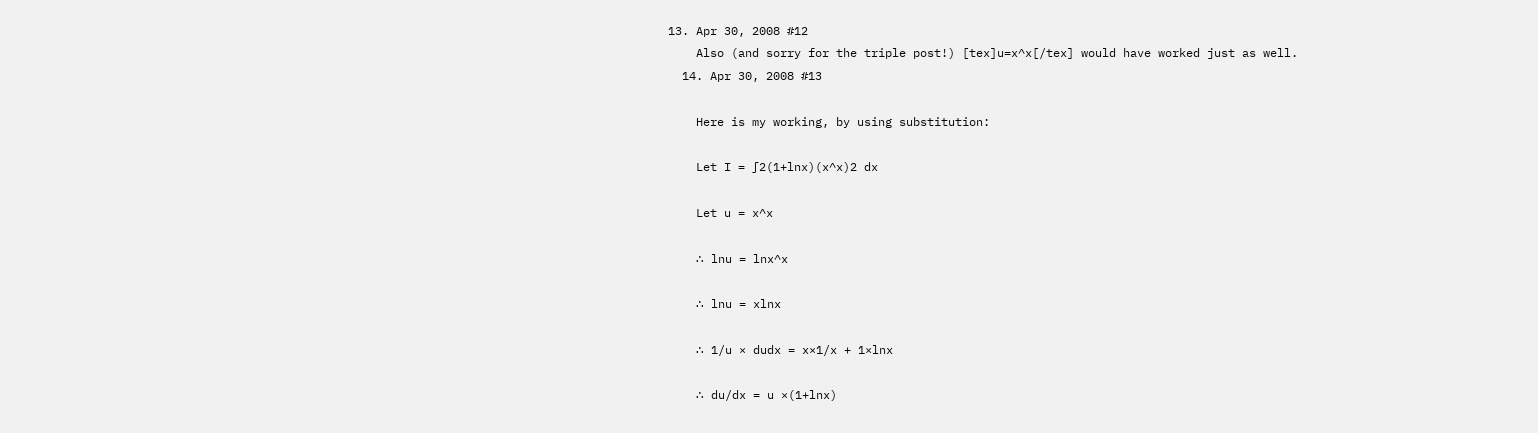13. Apr 30, 2008 #12
    Also (and sorry for the triple post!) [tex]u=x^x[/tex] would have worked just as well.
  14. Apr 30, 2008 #13

    Here is my working, by using substitution:

    Let I = ∫2(1+lnx)(x^x)2 dx

    Let u = x^x

    ∴ lnu = lnx^x

    ∴ lnu = xlnx

    ∴ 1/u × dudx = x×1/x + 1×lnx

    ∴ du/dx = u ×(1+lnx)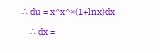∴ du = x^x^×(1+lnx)dx

    ∴ dx =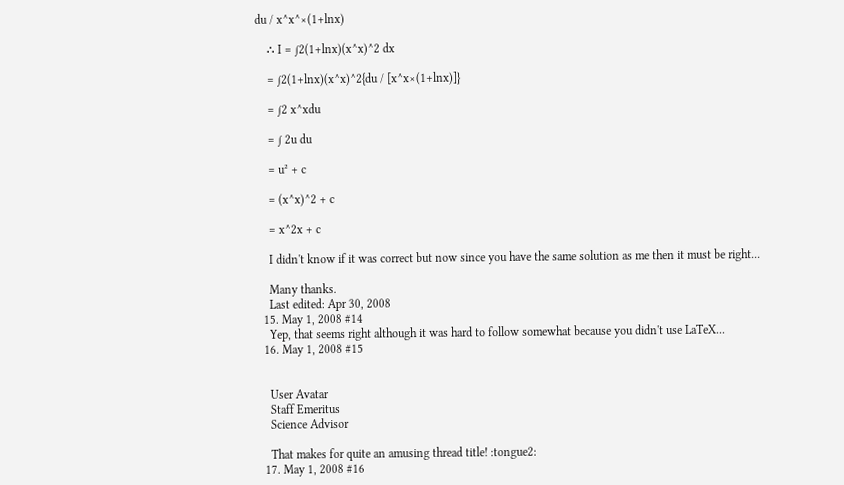du / x^x^×(1+lnx)

    ∴ I = ∫2(1+lnx)(x^x)^2 dx

    = ∫2(1+lnx)(x^x)^2{du / [x^x×(1+lnx)]}

    = ∫2 x^xdu

    = ∫ 2u du

    = u² + c

    = (x^x)^2 + c

    = x^2x + c

    I didn't know if it was correct but now since you have the same solution as me then it must be right...

    Many thanks.
    Last edited: Apr 30, 2008
  15. May 1, 2008 #14
    Yep, that seems right although it was hard to follow somewhat because you didn't use LaTeX...
  16. May 1, 2008 #15


    User Avatar
    Staff Emeritus
    Science Advisor

    That makes for quite an amusing thread title! :tongue2:
  17. May 1, 2008 #16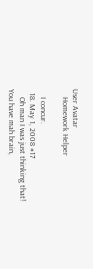User Avatar
    Homework Helper

    I concur.
  18. May 1, 2008 #17
    Oh man I was just thinking that! You have mah brain,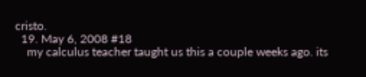cristo.
  19. May 6, 2008 #18
    my calculus teacher taught us this a couple weeks ago. its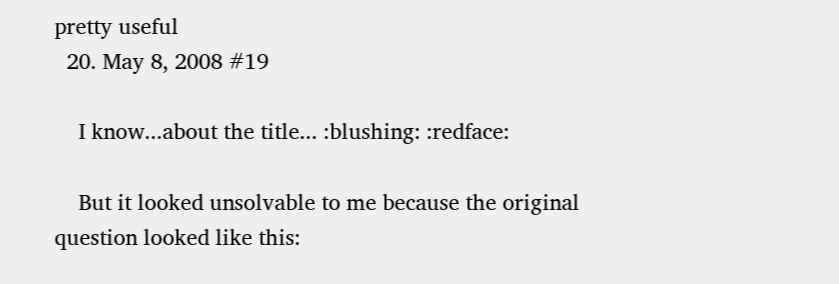pretty useful
  20. May 8, 2008 #19

    I know...about the title... :blushing: :redface:

    But it looked unsolvable to me because the original question looked like this: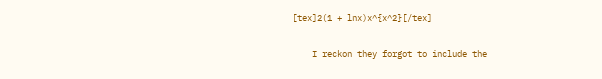[tex]2(1 + lnx)x^{x^2}[/tex]

    I reckon they forgot to include the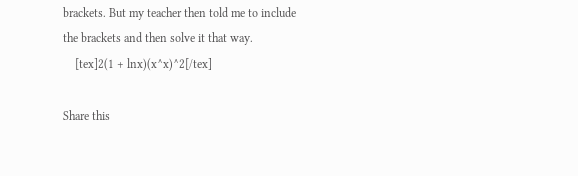brackets. But my teacher then told me to include the brackets and then solve it that way.
    [tex]2(1 + lnx)(x^x)^2[/tex]

Share this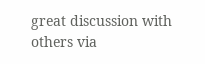great discussion with others via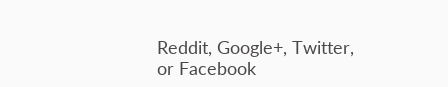Reddit, Google+, Twitter, or Facebook